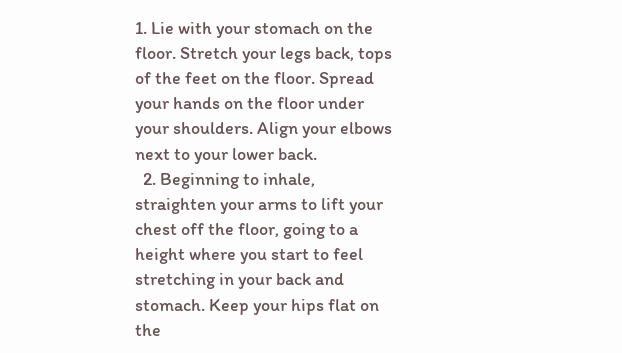1. Lie with your stomach on the floor. Stretch your legs back, tops of the feet on the floor. Spread your hands on the floor under your shoulders. Align your elbows next to your lower back.
  2. Beginning to inhale, straighten your arms to lift your chest off the floor, going to a height where you start to feel stretching in your back and stomach. Keep your hips flat on the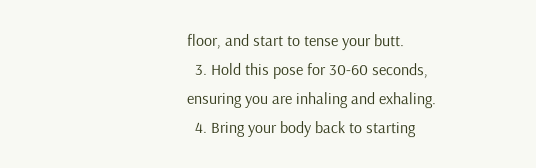floor, and start to tense your butt.
  3. Hold this pose for 30-60 seconds, ensuring you are inhaling and exhaling.
  4. Bring your body back to starting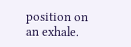position on an exhale.